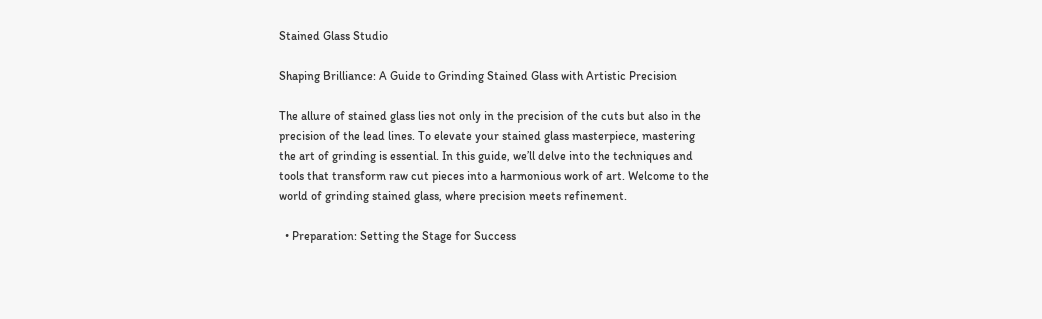Stained Glass Studio

Shaping Brilliance: A Guide to Grinding Stained Glass with Artistic Precision

The allure of stained glass lies not only in the precision of the cuts but also in the precision of the lead lines. To elevate your stained glass masterpiece, mastering the art of grinding is essential. In this guide, we’ll delve into the techniques and tools that transform raw cut pieces into a harmonious work of art. Welcome to the world of grinding stained glass, where precision meets refinement.

  • Preparation: Setting the Stage for Success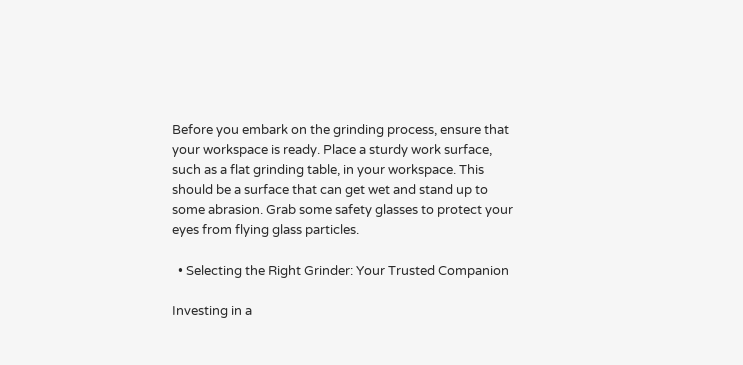Before you embark on the grinding process, ensure that your workspace is ready. Place a sturdy work surface, such as a flat grinding table, in your workspace. This should be a surface that can get wet and stand up to some abrasion. Grab some safety glasses to protect your eyes from flying glass particles.

  • Selecting the Right Grinder: Your Trusted Companion

Investing in a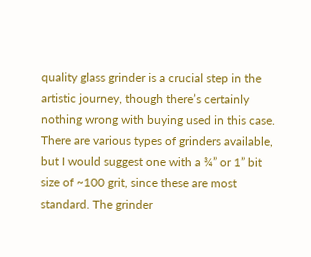quality glass grinder is a crucial step in the artistic journey, though there’s certainly nothing wrong with buying used in this case. There are various types of grinders available, but I would suggest one with a ¾” or 1” bit size of ~100 grit, since these are most standard. The grinder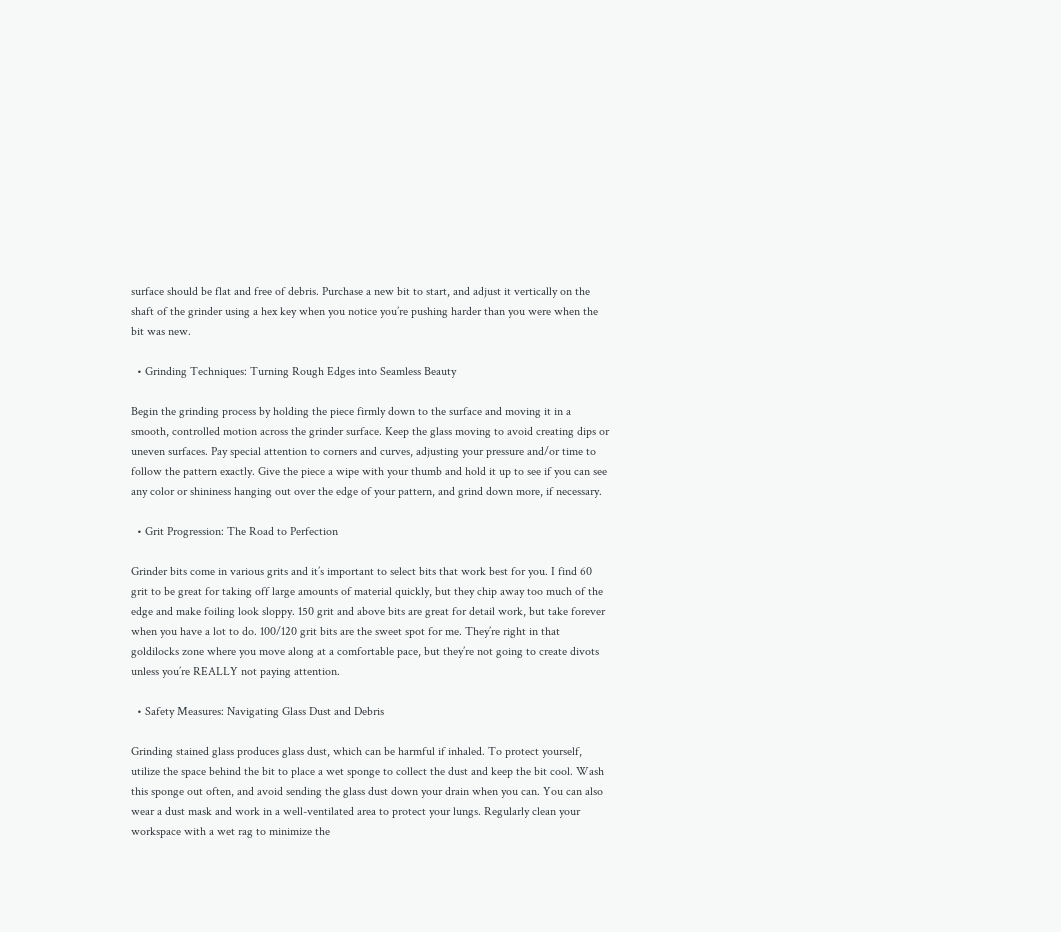surface should be flat and free of debris. Purchase a new bit to start, and adjust it vertically on the shaft of the grinder using a hex key when you notice you’re pushing harder than you were when the bit was new.

  • Grinding Techniques: Turning Rough Edges into Seamless Beauty

Begin the grinding process by holding the piece firmly down to the surface and moving it in a smooth, controlled motion across the grinder surface. Keep the glass moving to avoid creating dips or uneven surfaces. Pay special attention to corners and curves, adjusting your pressure and/or time to follow the pattern exactly. Give the piece a wipe with your thumb and hold it up to see if you can see any color or shininess hanging out over the edge of your pattern, and grind down more, if necessary.

  • Grit Progression: The Road to Perfection

Grinder bits come in various grits and it’s important to select bits that work best for you. I find 60 grit to be great for taking off large amounts of material quickly, but they chip away too much of the edge and make foiling look sloppy. 150 grit and above bits are great for detail work, but take forever when you have a lot to do. 100/120 grit bits are the sweet spot for me. They’re right in that goldilocks zone where you move along at a comfortable pace, but they’re not going to create divots unless you’re REALLY not paying attention.

  • Safety Measures: Navigating Glass Dust and Debris

Grinding stained glass produces glass dust, which can be harmful if inhaled. To protect yourself, utilize the space behind the bit to place a wet sponge to collect the dust and keep the bit cool. Wash this sponge out often, and avoid sending the glass dust down your drain when you can. You can also wear a dust mask and work in a well-ventilated area to protect your lungs. Regularly clean your workspace with a wet rag to minimize the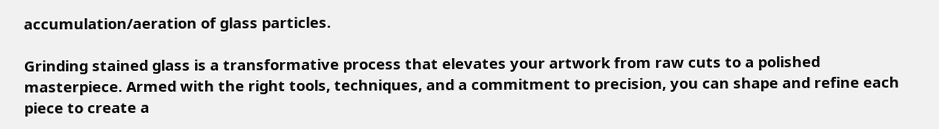accumulation/aeration of glass particles.

Grinding stained glass is a transformative process that elevates your artwork from raw cuts to a polished masterpiece. Armed with the right tools, techniques, and a commitment to precision, you can shape and refine each piece to create a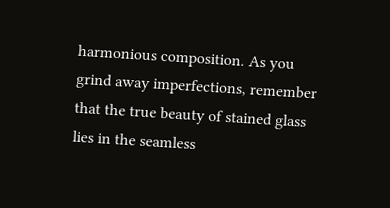harmonious composition. As you grind away imperfections, remember that the true beauty of stained glass lies in the seamless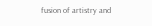fusion of artistry and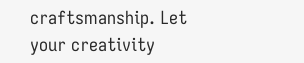craftsmanship. Let your creativity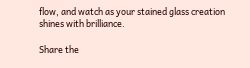flow, and watch as your stained glass creation shines with brilliance.

Share the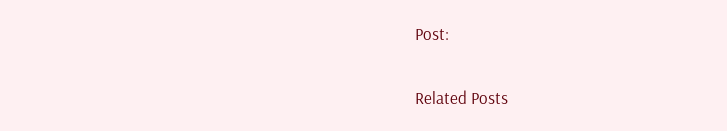Post:

Related Posts